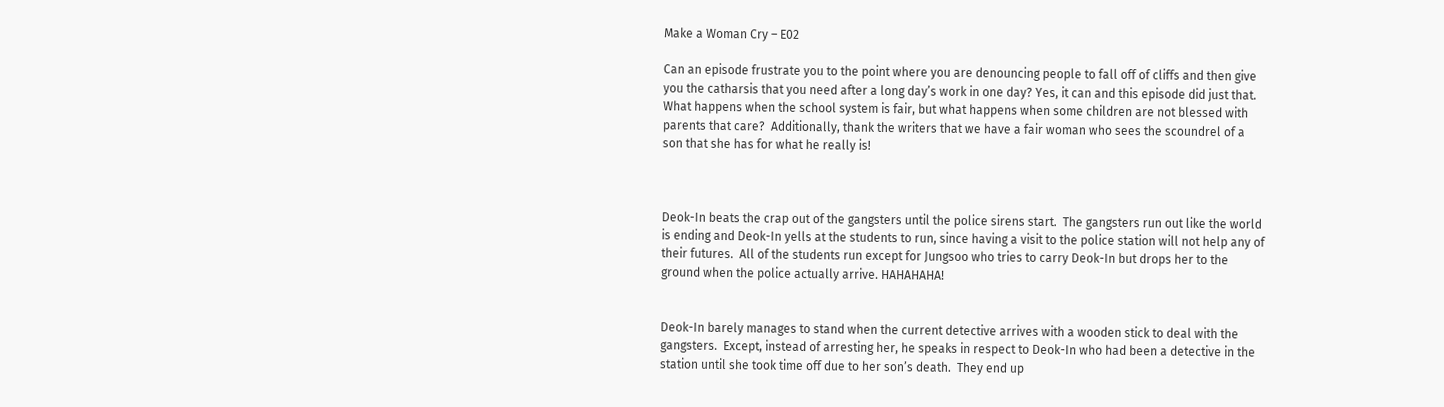Make a Woman Cry – E02

Can an episode frustrate you to the point where you are denouncing people to fall off of cliffs and then give you the catharsis that you need after a long day’s work in one day? Yes, it can and this episode did just that.  What happens when the school system is fair, but what happens when some children are not blessed with parents that care?  Additionally, thank the writers that we have a fair woman who sees the scoundrel of a son that she has for what he really is!



Deok-In beats the crap out of the gangsters until the police sirens start.  The gangsters run out like the world is ending and Deok-In yells at the students to run, since having a visit to the police station will not help any of their futures.  All of the students run except for Jungsoo who tries to carry Deok-In but drops her to the ground when the police actually arrive. HAHAHAHA!


Deok-In barely manages to stand when the current detective arrives with a wooden stick to deal with the gangsters.  Except, instead of arresting her, he speaks in respect to Deok-In who had been a detective in the station until she took time off due to her son’s death.  They end up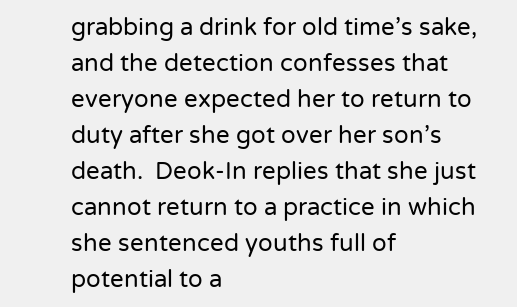grabbing a drink for old time’s sake, and the detection confesses that everyone expected her to return to duty after she got over her son’s death.  Deok-In replies that she just cannot return to a practice in which she sentenced youths full of potential to a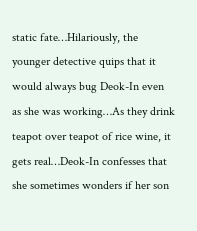static fate…Hilariously, the younger detective quips that it would always bug Deok-In even as she was working…As they drink teapot over teapot of rice wine, it gets real…Deok-In confesses that she sometimes wonders if her son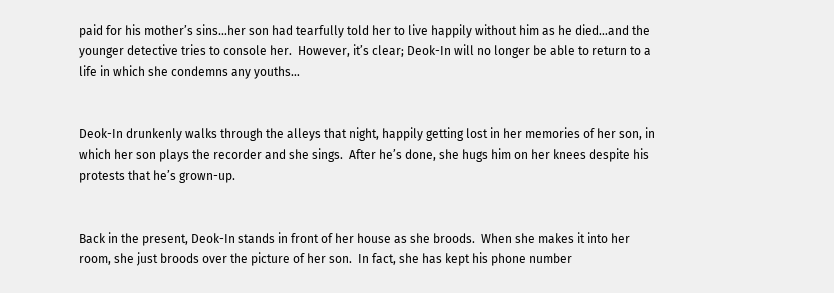paid for his mother’s sins…her son had tearfully told her to live happily without him as he died…and the younger detective tries to console her.  However, it’s clear; Deok-In will no longer be able to return to a life in which she condemns any youths…


Deok-In drunkenly walks through the alleys that night, happily getting lost in her memories of her son, in which her son plays the recorder and she sings.  After he’s done, she hugs him on her knees despite his protests that he’s grown-up.


Back in the present, Deok-In stands in front of her house as she broods.  When she makes it into her room, she just broods over the picture of her son.  In fact, she has kept his phone number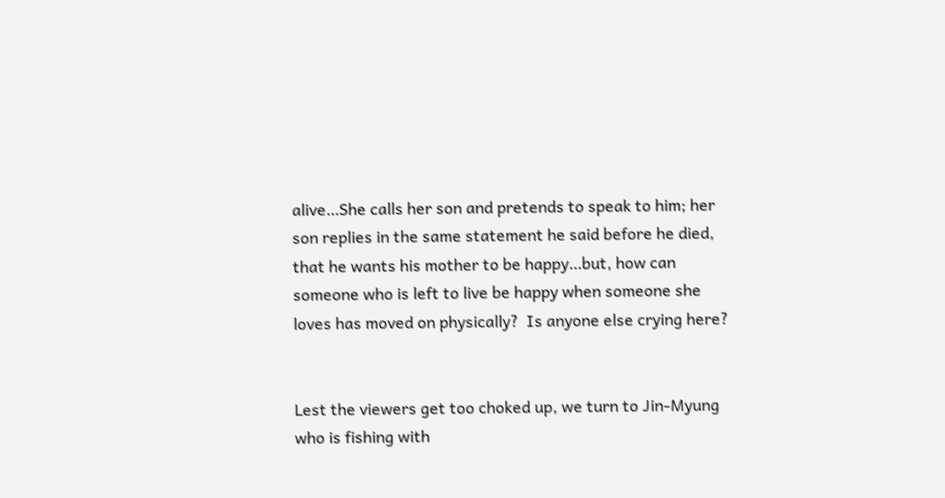alive…She calls her son and pretends to speak to him; her son replies in the same statement he said before he died, that he wants his mother to be happy…but, how can someone who is left to live be happy when someone she loves has moved on physically?  Is anyone else crying here?


Lest the viewers get too choked up, we turn to Jin-Myung who is fishing with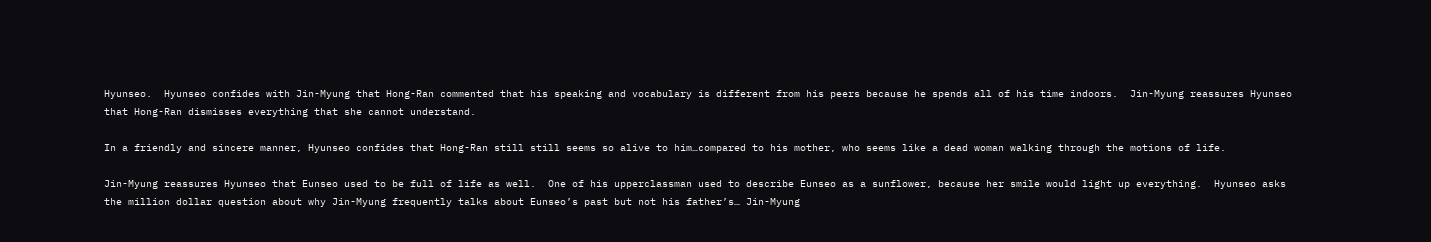Hyunseo.  Hyunseo confides with Jin-Myung that Hong-Ran commented that his speaking and vocabulary is different from his peers because he spends all of his time indoors.  Jin-Myung reassures Hyunseo that Hong-Ran dismisses everything that she cannot understand.

In a friendly and sincere manner, Hyunseo confides that Hong-Ran still still seems so alive to him…compared to his mother, who seems like a dead woman walking through the motions of life.

Jin-Myung reassures Hyunseo that Eunseo used to be full of life as well.  One of his upperclassman used to describe Eunseo as a sunflower, because her smile would light up everything.  Hyunseo asks the million dollar question about why Jin-Myung frequently talks about Eunseo’s past but not his father’s… Jin-Myung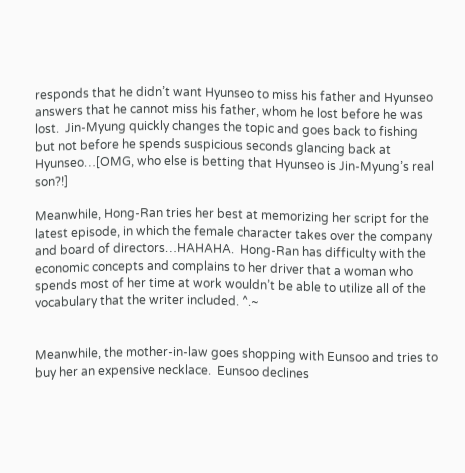responds that he didn’t want Hyunseo to miss his father and Hyunseo answers that he cannot miss his father, whom he lost before he was lost.  Jin-Myung quickly changes the topic and goes back to fishing but not before he spends suspicious seconds glancing back at Hyunseo…[OMG, who else is betting that Hyunseo is Jin-Myung’s real son?!]

Meanwhile, Hong-Ran tries her best at memorizing her script for the latest episode, in which the female character takes over the company and board of directors…HAHAHA.  Hong-Ran has difficulty with the economic concepts and complains to her driver that a woman who spends most of her time at work wouldn’t be able to utilize all of the vocabulary that the writer included. ^.~


Meanwhile, the mother-in-law goes shopping with Eunsoo and tries to buy her an expensive necklace.  Eunsoo declines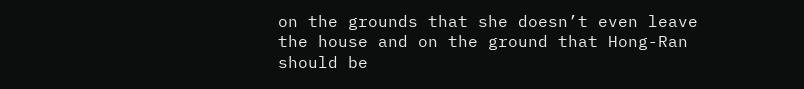on the grounds that she doesn’t even leave the house and on the ground that Hong-Ran should be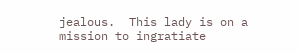jealous.  This lady is on a mission to ingratiate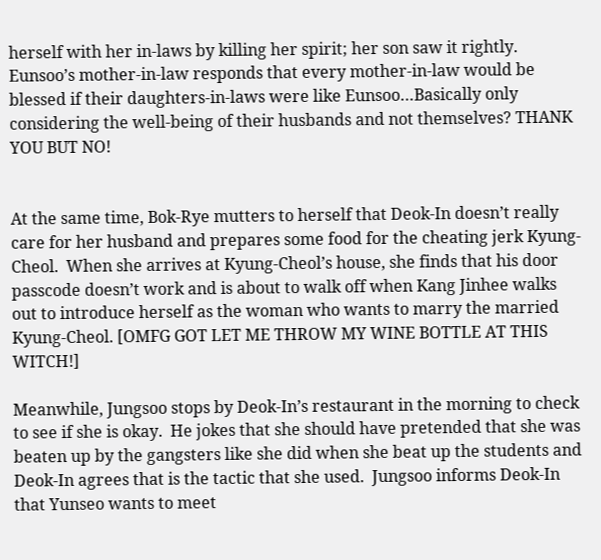herself with her in-laws by killing her spirit; her son saw it rightly.  Eunsoo’s mother-in-law responds that every mother-in-law would be blessed if their daughters-in-laws were like Eunsoo…Basically only considering the well-being of their husbands and not themselves? THANK YOU BUT NO!


At the same time, Bok-Rye mutters to herself that Deok-In doesn’t really care for her husband and prepares some food for the cheating jerk Kyung-Cheol.  When she arrives at Kyung-Cheol’s house, she finds that his door passcode doesn’t work and is about to walk off when Kang Jinhee walks out to introduce herself as the woman who wants to marry the married Kyung-Cheol. [OMFG GOT LET ME THROW MY WINE BOTTLE AT THIS WITCH!]

Meanwhile, Jungsoo stops by Deok-In’s restaurant in the morning to check to see if she is okay.  He jokes that she should have pretended that she was beaten up by the gangsters like she did when she beat up the students and Deok-In agrees that is the tactic that she used.  Jungsoo informs Deok-In that Yunseo wants to meet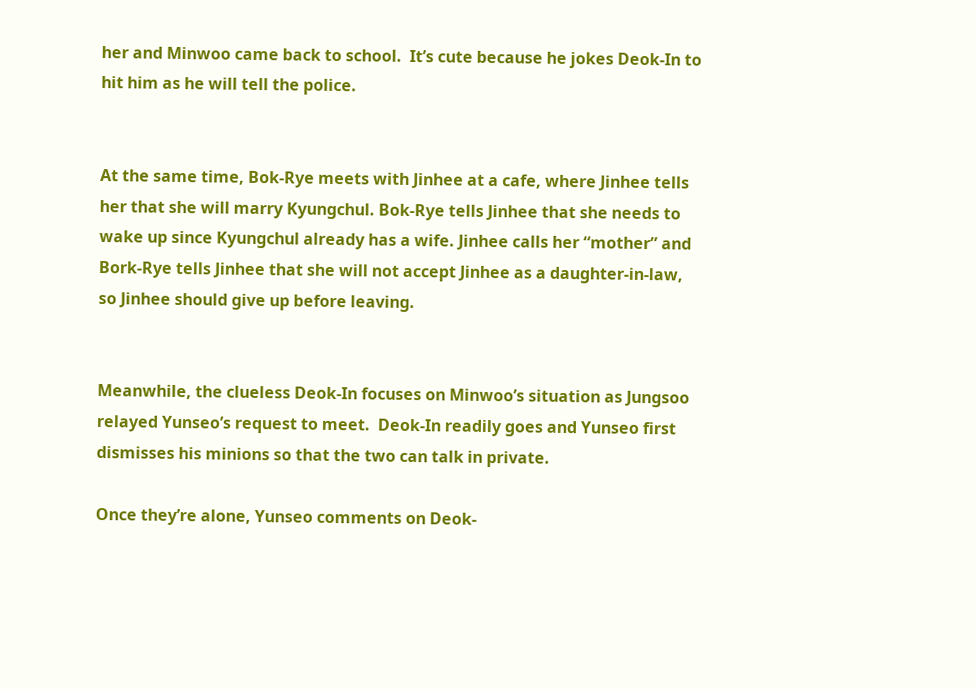her and Minwoo came back to school.  It’s cute because he jokes Deok-In to hit him as he will tell the police.


At the same time, Bok-Rye meets with Jinhee at a cafe, where Jinhee tells her that she will marry Kyungchul. Bok-Rye tells Jinhee that she needs to wake up since Kyungchul already has a wife. Jinhee calls her “mother” and Bork-Rye tells Jinhee that she will not accept Jinhee as a daughter-in-law, so Jinhee should give up before leaving.


Meanwhile, the clueless Deok-In focuses on Minwoo’s situation as Jungsoo relayed Yunseo’s request to meet.  Deok-In readily goes and Yunseo first dismisses his minions so that the two can talk in private.

Once they’re alone, Yunseo comments on Deok-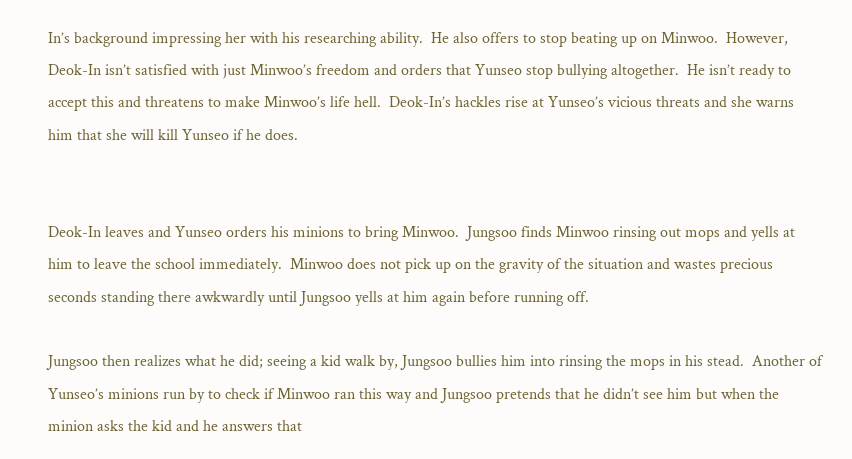In’s background impressing her with his researching ability.  He also offers to stop beating up on Minwoo.  However, Deok-In isn’t satisfied with just Minwoo’s freedom and orders that Yunseo stop bullying altogether.  He isn’t ready to accept this and threatens to make Minwoo’s life hell.  Deok-In’s hackles rise at Yunseo’s vicious threats and she warns him that she will kill Yunseo if he does.


Deok-In leaves and Yunseo orders his minions to bring Minwoo.  Jungsoo finds Minwoo rinsing out mops and yells at him to leave the school immediately.  Minwoo does not pick up on the gravity of the situation and wastes precious seconds standing there awkwardly until Jungsoo yells at him again before running off.

Jungsoo then realizes what he did; seeing a kid walk by, Jungsoo bullies him into rinsing the mops in his stead.  Another of Yunseo’s minions run by to check if Minwoo ran this way and Jungsoo pretends that he didn’t see him but when the minion asks the kid and he answers that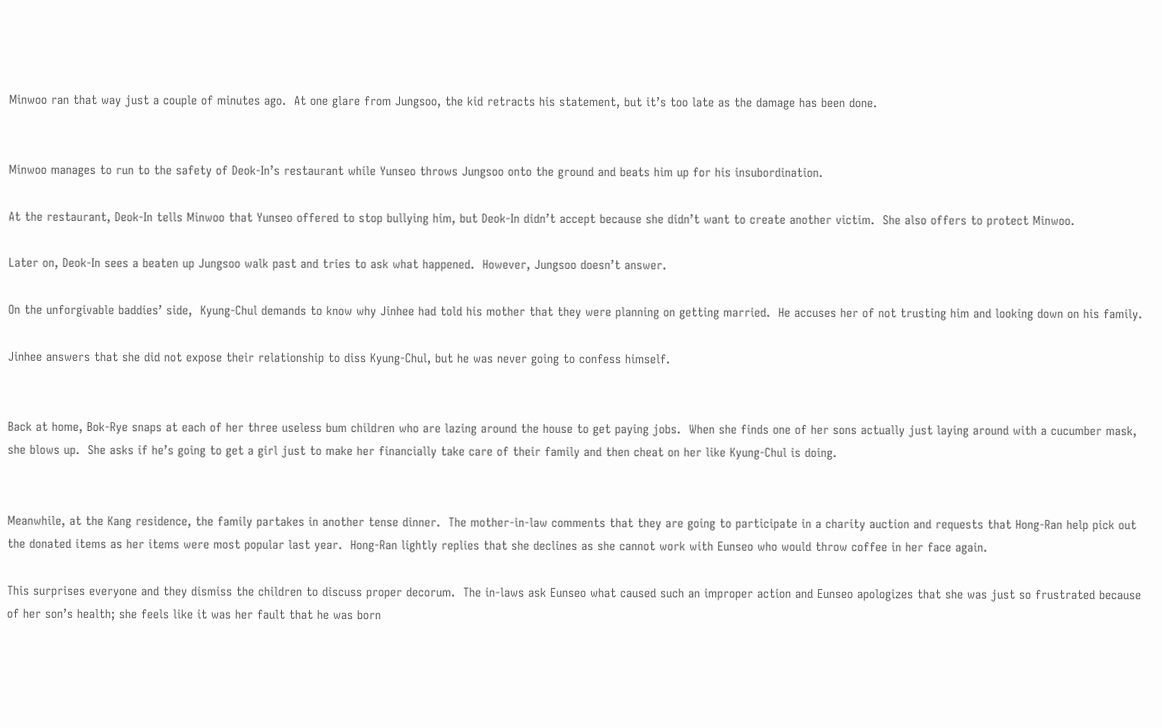Minwoo ran that way just a couple of minutes ago.  At one glare from Jungsoo, the kid retracts his statement, but it’s too late as the damage has been done.


Minwoo manages to run to the safety of Deok-In’s restaurant while Yunseo throws Jungsoo onto the ground and beats him up for his insubordination.

At the restaurant, Deok-In tells Minwoo that Yunseo offered to stop bullying him, but Deok-In didn’t accept because she didn’t want to create another victim.  She also offers to protect Minwoo.

Later on, Deok-In sees a beaten up Jungsoo walk past and tries to ask what happened.  However, Jungsoo doesn’t answer.

On the unforgivable baddies’ side,  Kyung-Chul demands to know why Jinhee had told his mother that they were planning on getting married.  He accuses her of not trusting him and looking down on his family.

Jinhee answers that she did not expose their relationship to diss Kyung-Chul, but he was never going to confess himself.


Back at home, Bok-Rye snaps at each of her three useless bum children who are lazing around the house to get paying jobs.  When she finds one of her sons actually just laying around with a cucumber mask, she blows up.  She asks if he’s going to get a girl just to make her financially take care of their family and then cheat on her like Kyung-Chul is doing.


Meanwhile, at the Kang residence, the family partakes in another tense dinner.  The mother-in-law comments that they are going to participate in a charity auction and requests that Hong-Ran help pick out the donated items as her items were most popular last year.  Hong-Ran lightly replies that she declines as she cannot work with Eunseo who would throw coffee in her face again.

This surprises everyone and they dismiss the children to discuss proper decorum.  The in-laws ask Eunseo what caused such an improper action and Eunseo apologizes that she was just so frustrated because of her son’s health; she feels like it was her fault that he was born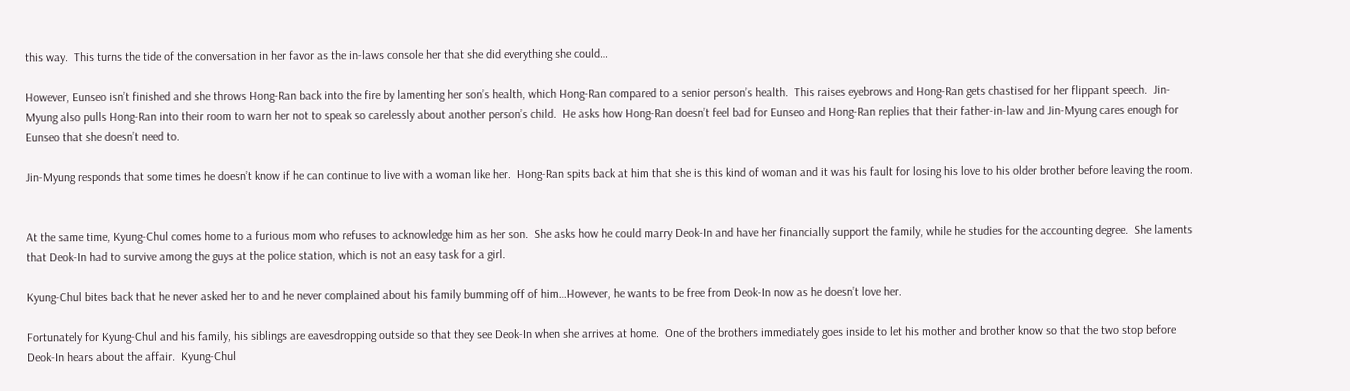this way.  This turns the tide of the conversation in her favor as the in-laws console her that she did everything she could…

However, Eunseo isn’t finished and she throws Hong-Ran back into the fire by lamenting her son’s health, which Hong-Ran compared to a senior person’s health.  This raises eyebrows and Hong-Ran gets chastised for her flippant speech.  Jin-Myung also pulls Hong-Ran into their room to warn her not to speak so carelessly about another person’s child.  He asks how Hong-Ran doesn’t feel bad for Eunseo and Hong-Ran replies that their father-in-law and Jin-Myung cares enough for Eunseo that she doesn’t need to.

Jin-Myung responds that some times he doesn’t know if he can continue to live with a woman like her.  Hong-Ran spits back at him that she is this kind of woman and it was his fault for losing his love to his older brother before leaving the room.


At the same time, Kyung-Chul comes home to a furious mom who refuses to acknowledge him as her son.  She asks how he could marry Deok-In and have her financially support the family, while he studies for the accounting degree.  She laments that Deok-In had to survive among the guys at the police station, which is not an easy task for a girl.

Kyung-Chul bites back that he never asked her to and he never complained about his family bumming off of him…However, he wants to be free from Deok-In now as he doesn’t love her.

Fortunately for Kyung-Chul and his family, his siblings are eavesdropping outside so that they see Deok-In when she arrives at home.  One of the brothers immediately goes inside to let his mother and brother know so that the two stop before Deok-In hears about the affair.  Kyung-Chul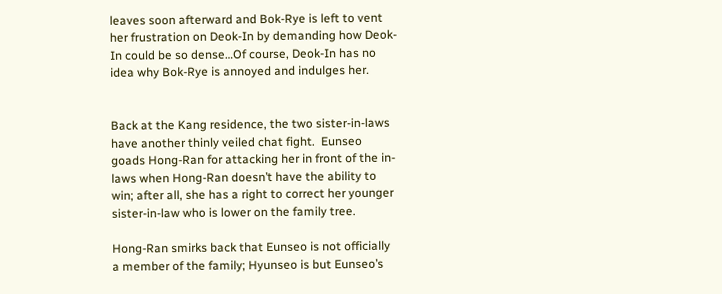leaves soon afterward and Bok-Rye is left to vent her frustration on Deok-In by demanding how Deok-In could be so dense…Of course, Deok-In has no idea why Bok-Rye is annoyed and indulges her.


Back at the Kang residence, the two sister-in-laws have another thinly veiled chat fight.  Eunseo goads Hong-Ran for attacking her in front of the in-laws when Hong-Ran doesn’t have the ability to win; after all, she has a right to correct her younger sister-in-law who is lower on the family tree.

Hong-Ran smirks back that Eunseo is not officially a member of the family; Hyunseo is but Eunseo’s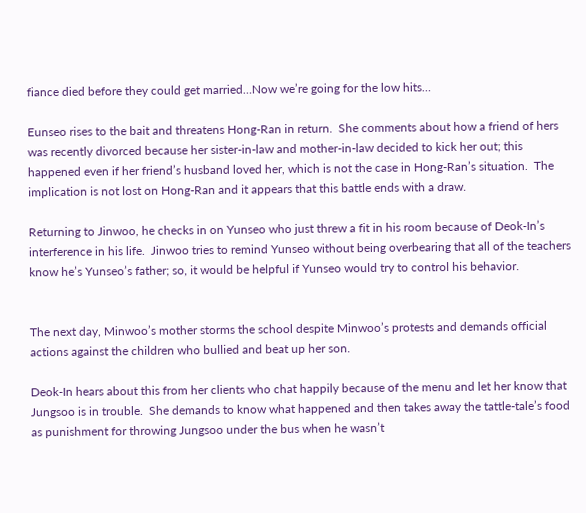fiance died before they could get married…Now we’re going for the low hits…

Eunseo rises to the bait and threatens Hong-Ran in return.  She comments about how a friend of hers was recently divorced because her sister-in-law and mother-in-law decided to kick her out; this happened even if her friend’s husband loved her, which is not the case in Hong-Ran’s situation.  The implication is not lost on Hong-Ran and it appears that this battle ends with a draw.

Returning to Jinwoo, he checks in on Yunseo who just threw a fit in his room because of Deok-In’s interference in his life.  Jinwoo tries to remind Yunseo without being overbearing that all of the teachers know he’s Yunseo’s father; so, it would be helpful if Yunseo would try to control his behavior.


The next day, Minwoo’s mother storms the school despite Minwoo’s protests and demands official actions against the children who bullied and beat up her son.

Deok-In hears about this from her clients who chat happily because of the menu and let her know that Jungsoo is in trouble.  She demands to know what happened and then takes away the tattle-tale’s food as punishment for throwing Jungsoo under the bus when he wasn’t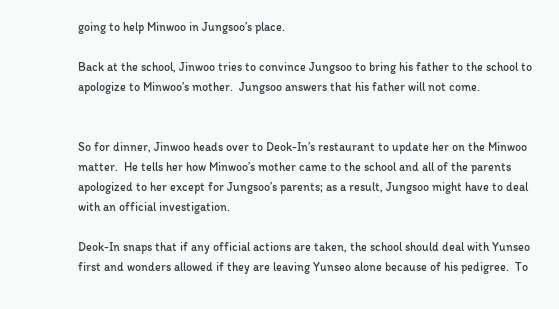going to help Minwoo in Jungsoo’s place.

Back at the school, Jinwoo tries to convince Jungsoo to bring his father to the school to apologize to Minwoo’s mother.  Jungsoo answers that his father will not come.


So for dinner, Jinwoo heads over to Deok-In’s restaurant to update her on the Minwoo matter.  He tells her how Minwoo’s mother came to the school and all of the parents apologized to her except for Jungsoo’s parents; as a result, Jungsoo might have to deal with an official investigation.

Deok-In snaps that if any official actions are taken, the school should deal with Yunseo first and wonders allowed if they are leaving Yunseo alone because of his pedigree.  To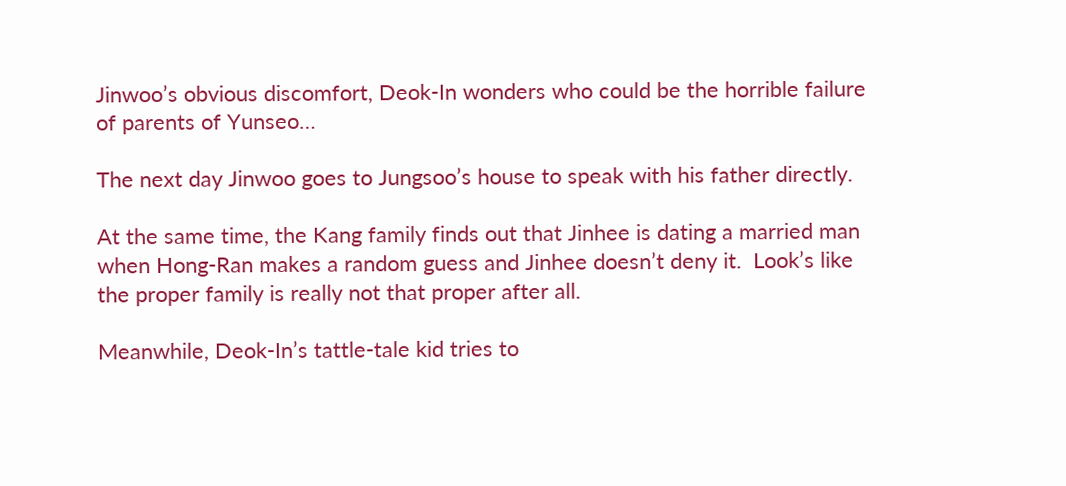Jinwoo’s obvious discomfort, Deok-In wonders who could be the horrible failure of parents of Yunseo…

The next day Jinwoo goes to Jungsoo’s house to speak with his father directly.

At the same time, the Kang family finds out that Jinhee is dating a married man when Hong-Ran makes a random guess and Jinhee doesn’t deny it.  Look’s like the proper family is really not that proper after all.

Meanwhile, Deok-In’s tattle-tale kid tries to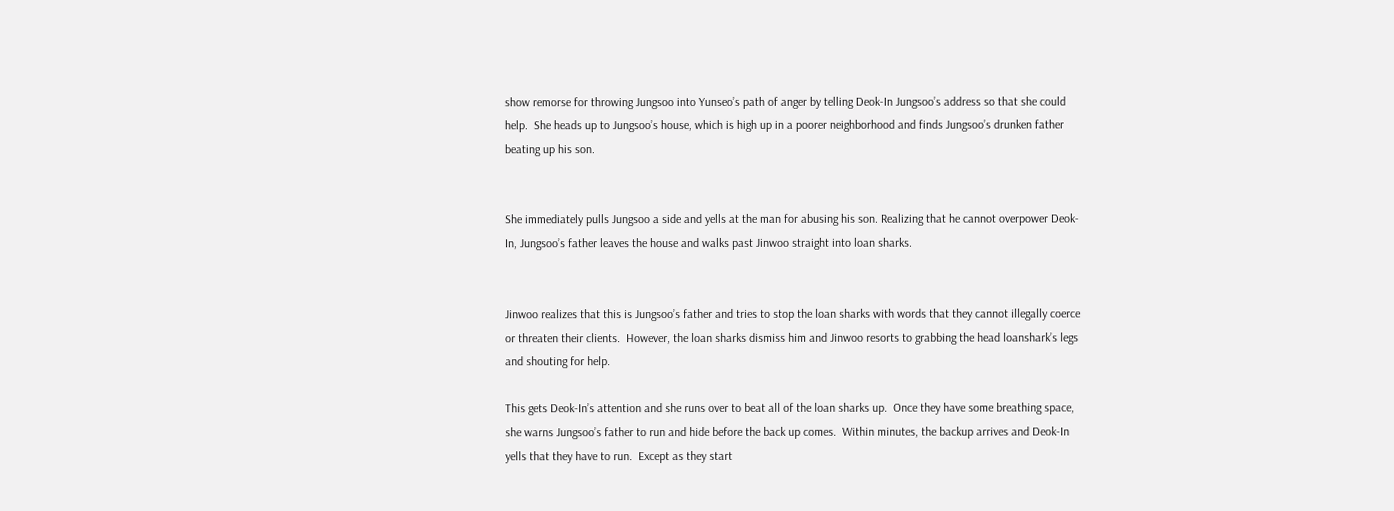show remorse for throwing Jungsoo into Yunseo’s path of anger by telling Deok-In Jungsoo’s address so that she could help.  She heads up to Jungsoo’s house, which is high up in a poorer neighborhood and finds Jungsoo’s drunken father beating up his son.


She immediately pulls Jungsoo a side and yells at the man for abusing his son. Realizing that he cannot overpower Deok-In, Jungsoo’s father leaves the house and walks past Jinwoo straight into loan sharks.


Jinwoo realizes that this is Jungsoo’s father and tries to stop the loan sharks with words that they cannot illegally coerce or threaten their clients.  However, the loan sharks dismiss him and Jinwoo resorts to grabbing the head loanshark’s legs and shouting for help.

This gets Deok-In’s attention and she runs over to beat all of the loan sharks up.  Once they have some breathing space, she warns Jungsoo’s father to run and hide before the back up comes.  Within minutes, the backup arrives and Deok-In yells that they have to run.  Except as they start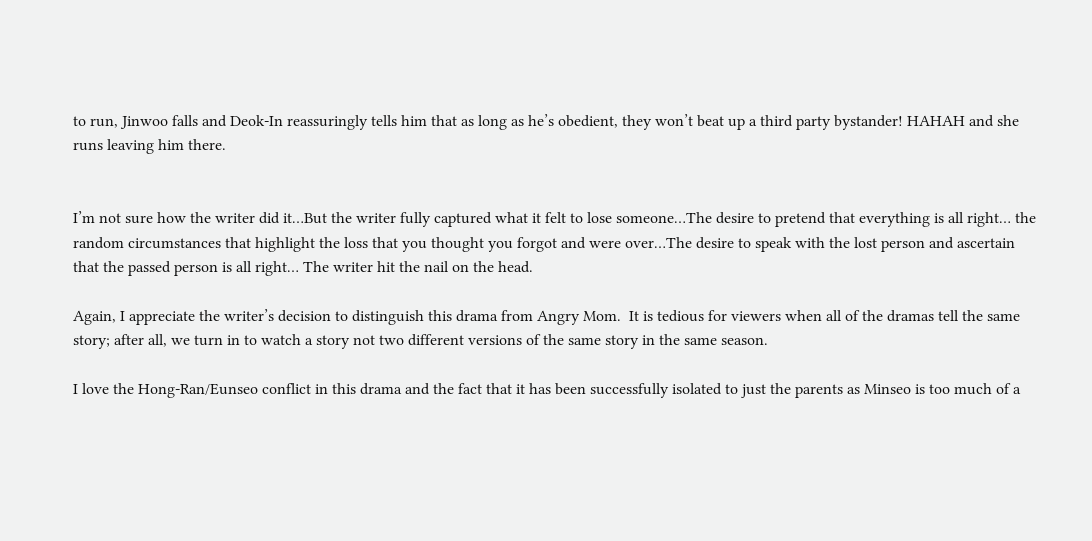to run, Jinwoo falls and Deok-In reassuringly tells him that as long as he’s obedient, they won’t beat up a third party bystander! HAHAH and she runs leaving him there.


I’m not sure how the writer did it…But the writer fully captured what it felt to lose someone…The desire to pretend that everything is all right… the random circumstances that highlight the loss that you thought you forgot and were over…The desire to speak with the lost person and ascertain that the passed person is all right… The writer hit the nail on the head.

Again, I appreciate the writer’s decision to distinguish this drama from Angry Mom.  It is tedious for viewers when all of the dramas tell the same story; after all, we turn in to watch a story not two different versions of the same story in the same season.

I love the Hong-Ran/Eunseo conflict in this drama and the fact that it has been successfully isolated to just the parents as Minseo is too much of a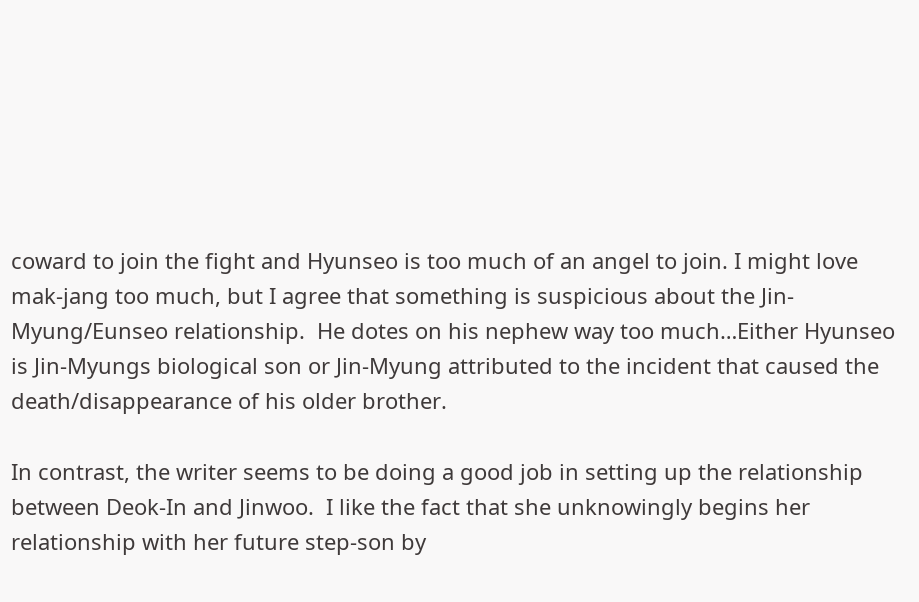coward to join the fight and Hyunseo is too much of an angel to join. I might love mak-jang too much, but I agree that something is suspicious about the Jin-Myung/Eunseo relationship.  He dotes on his nephew way too much…Either Hyunseo is Jin-Myungs biological son or Jin-Myung attributed to the incident that caused the death/disappearance of his older brother.

In contrast, the writer seems to be doing a good job in setting up the relationship between Deok-In and Jinwoo.  I like the fact that she unknowingly begins her relationship with her future step-son by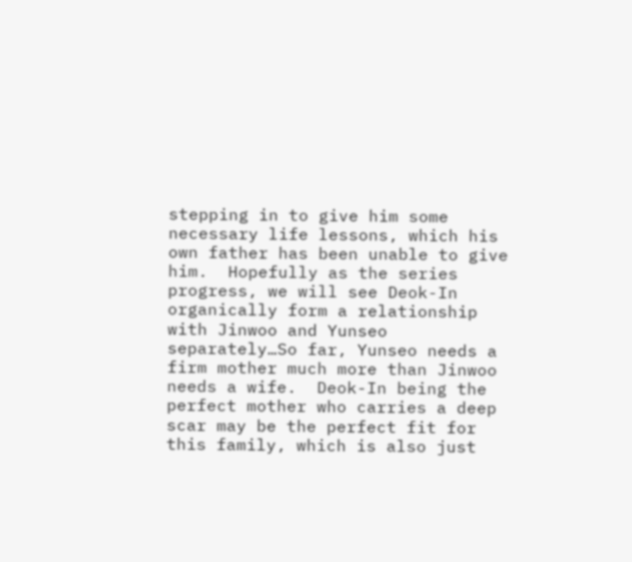stepping in to give him some necessary life lessons, which his own father has been unable to give him.  Hopefully as the series progress, we will see Deok-In organically form a relationship with Jinwoo and Yunseo separately…So far, Yunseo needs a firm mother much more than Jinwoo needs a wife.  Deok-In being the perfect mother who carries a deep scar may be the perfect fit for this family, which is also just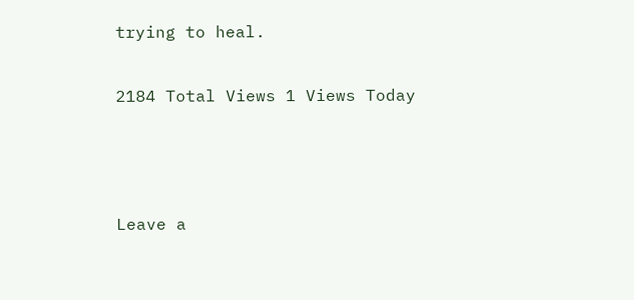trying to heal.

2184 Total Views 1 Views Today



Leave a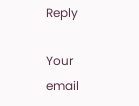Reply

Your email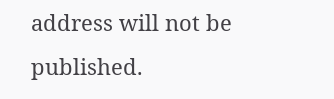address will not be published.